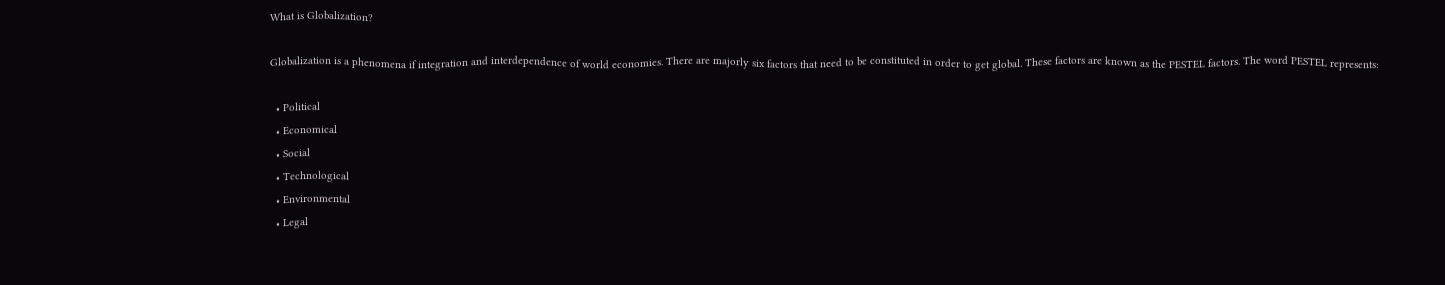What is Globalization?

Globalization is a phenomena if integration and interdependence of world economies. There are majorly six factors that need to be constituted in order to get global. These factors are known as the PESTEL factors. The word PESTEL represents:

  • Political
  • Economical
  • Social
  • Technological
  • Environmental
  • Legal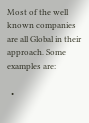Most of the well known companies are all Global in their approach. Some examples are:

  •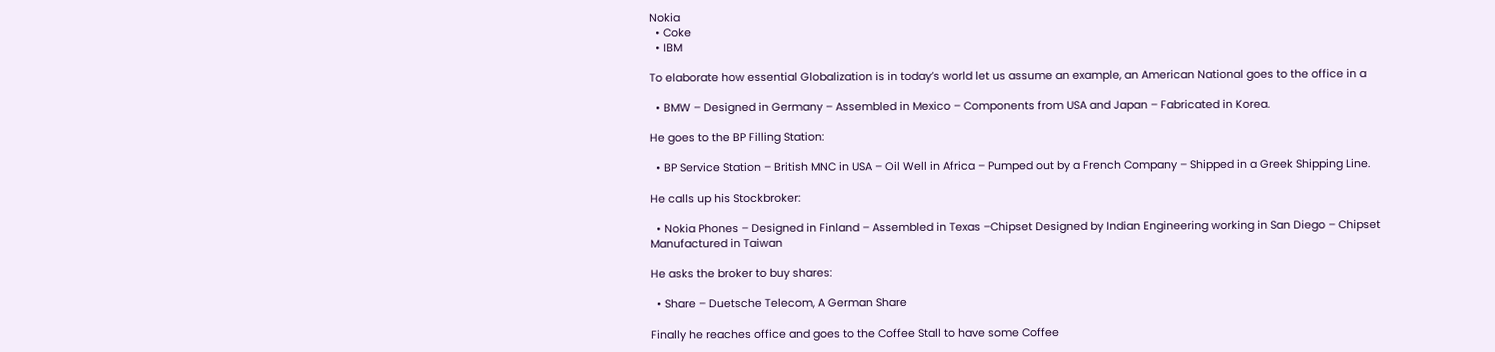Nokia
  • Coke
  • IBM

To elaborate how essential Globalization is in today’s world let us assume an example, an American National goes to the office in a

  • BMW – Designed in Germany – Assembled in Mexico – Components from USA and Japan – Fabricated in Korea.

He goes to the BP Filling Station:

  • BP Service Station – British MNC in USA – Oil Well in Africa – Pumped out by a French Company – Shipped in a Greek Shipping Line.

He calls up his Stockbroker:

  • Nokia Phones – Designed in Finland – Assembled in Texas –Chipset Designed by Indian Engineering working in San Diego – Chipset Manufactured in Taiwan

He asks the broker to buy shares:

  • Share – Duetsche Telecom, A German Share

Finally he reaches office and goes to the Coffee Stall to have some Coffee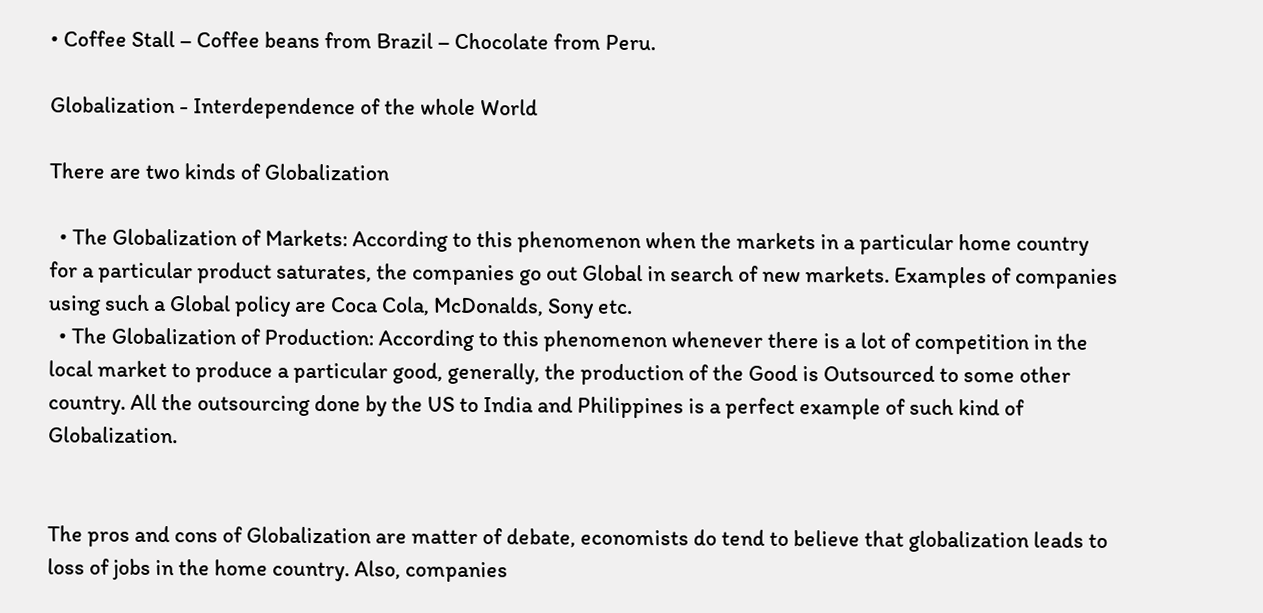• Coffee Stall – Coffee beans from Brazil – Chocolate from Peru.

Globalization - Interdependence of the whole World

There are two kinds of Globalization

  • The Globalization of Markets: According to this phenomenon when the markets in a particular home country for a particular product saturates, the companies go out Global in search of new markets. Examples of companies using such a Global policy are Coca Cola, McDonalds, Sony etc.
  • The Globalization of Production: According to this phenomenon whenever there is a lot of competition in the local market to produce a particular good, generally, the production of the Good is Outsourced to some other country. All the outsourcing done by the US to India and Philippines is a perfect example of such kind of Globalization.


The pros and cons of Globalization are matter of debate, economists do tend to believe that globalization leads to loss of jobs in the home country. Also, companies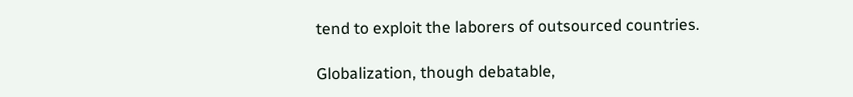tend to exploit the laborers of outsourced countries.

Globalization, though debatable,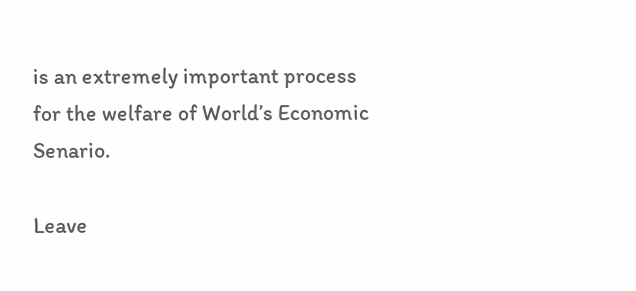is an extremely important process for the welfare of World’s Economic Senario.

Leave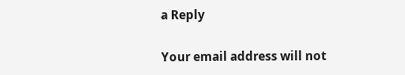a Reply

Your email address will not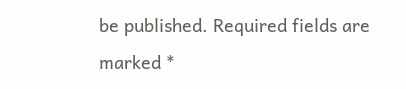be published. Required fields are marked *